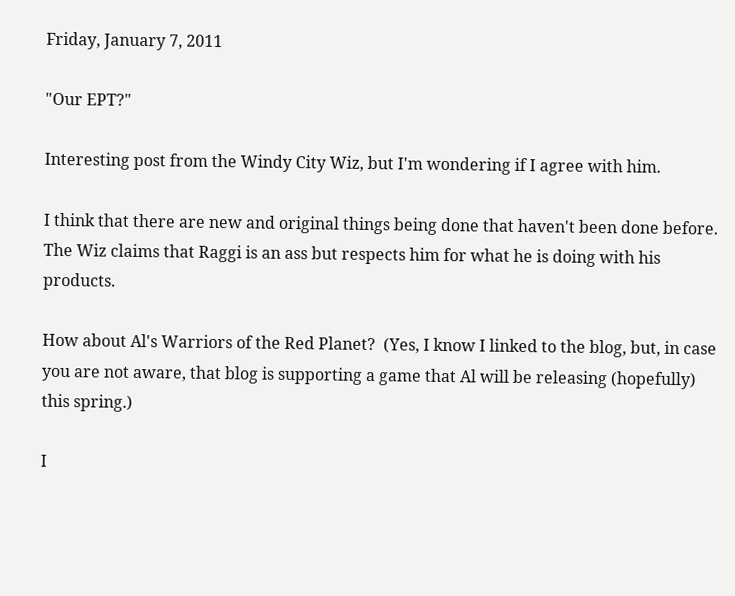Friday, January 7, 2011

"Our EPT?"

Interesting post from the Windy City Wiz, but I'm wondering if I agree with him.

I think that there are new and original things being done that haven't been done before.  The Wiz claims that Raggi is an ass but respects him for what he is doing with his products.

How about Al's Warriors of the Red Planet?  (Yes, I know I linked to the blog, but, in case you are not aware, that blog is supporting a game that Al will be releasing (hopefully) this spring.)

I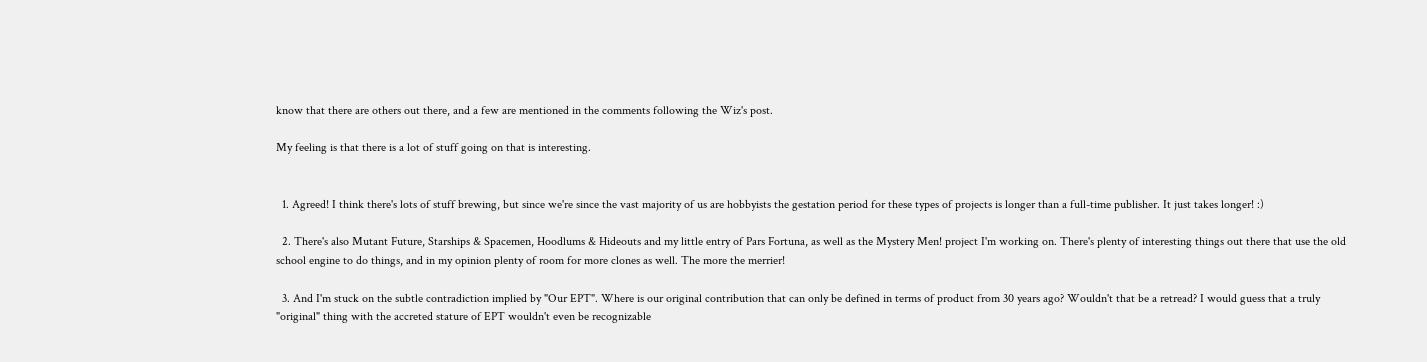know that there are others out there, and a few are mentioned in the comments following the Wiz's post.

My feeling is that there is a lot of stuff going on that is interesting.


  1. Agreed! I think there's lots of stuff brewing, but since we're since the vast majority of us are hobbyists the gestation period for these types of projects is longer than a full-time publisher. It just takes longer! :)

  2. There's also Mutant Future, Starships & Spacemen, Hoodlums & Hideouts and my little entry of Pars Fortuna, as well as the Mystery Men! project I'm working on. There's plenty of interesting things out there that use the old school engine to do things, and in my opinion plenty of room for more clones as well. The more the merrier!

  3. And I'm stuck on the subtle contradiction implied by "Our EPT". Where is our original contribution that can only be defined in terms of product from 30 years ago? Wouldn't that be a retread? I would guess that a truly "original" thing with the accreted stature of EPT wouldn't even be recognizable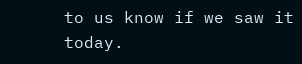to us know if we saw it today.